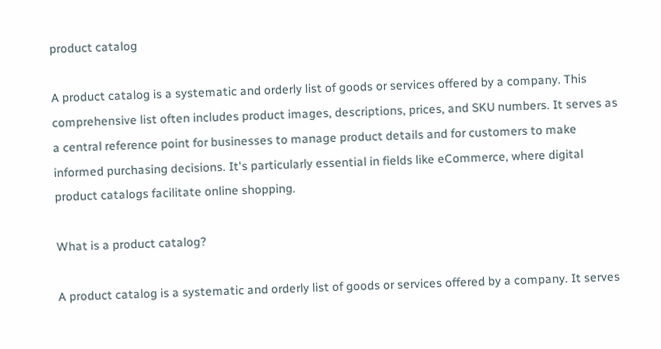product catalog

A product catalog is a systematic and orderly list of goods or services offered by a company. This comprehensive list often includes product images, descriptions, prices, and SKU numbers. It serves as a central reference point for businesses to manage product details and for customers to make informed purchasing decisions. It's particularly essential in fields like eCommerce, where digital product catalogs facilitate online shopping.

What is a product catalog?

A product catalog is a systematic and orderly list of goods or services offered by a company. It serves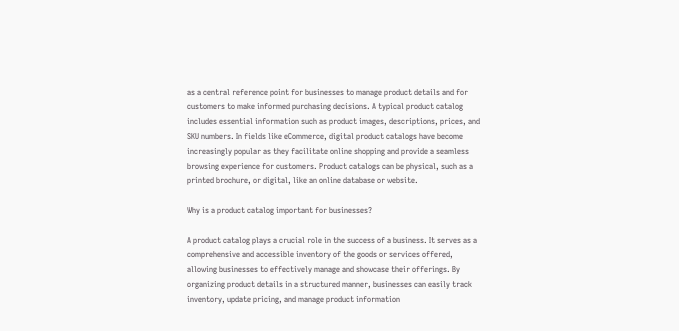as a central reference point for businesses to manage product details and for customers to make informed purchasing decisions. A typical product catalog includes essential information such as product images, descriptions, prices, and SKU numbers. In fields like eCommerce, digital product catalogs have become increasingly popular as they facilitate online shopping and provide a seamless browsing experience for customers. Product catalogs can be physical, such as a printed brochure, or digital, like an online database or website.

Why is a product catalog important for businesses?

A product catalog plays a crucial role in the success of a business. It serves as a comprehensive and accessible inventory of the goods or services offered, allowing businesses to effectively manage and showcase their offerings. By organizing product details in a structured manner, businesses can easily track inventory, update pricing, and manage product information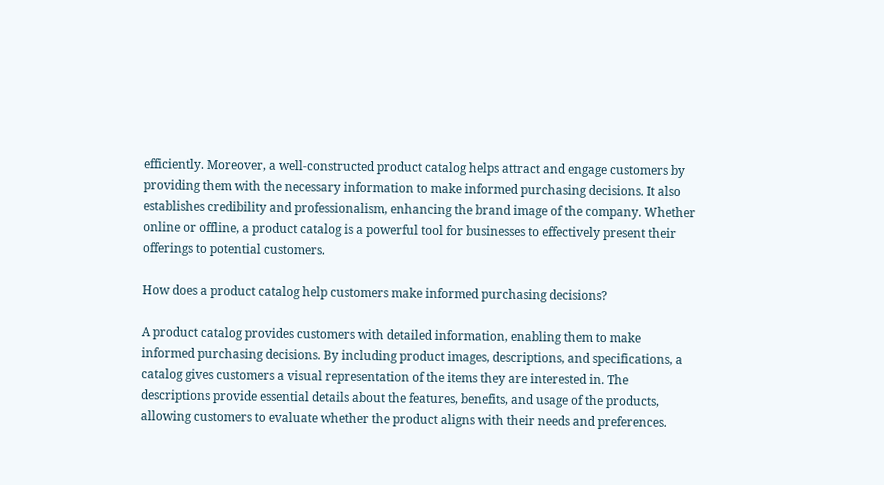efficiently. Moreover, a well-constructed product catalog helps attract and engage customers by providing them with the necessary information to make informed purchasing decisions. It also establishes credibility and professionalism, enhancing the brand image of the company. Whether online or offline, a product catalog is a powerful tool for businesses to effectively present their offerings to potential customers.

How does a product catalog help customers make informed purchasing decisions?

A product catalog provides customers with detailed information, enabling them to make informed purchasing decisions. By including product images, descriptions, and specifications, a catalog gives customers a visual representation of the items they are interested in. The descriptions provide essential details about the features, benefits, and usage of the products, allowing customers to evaluate whether the product aligns with their needs and preferences.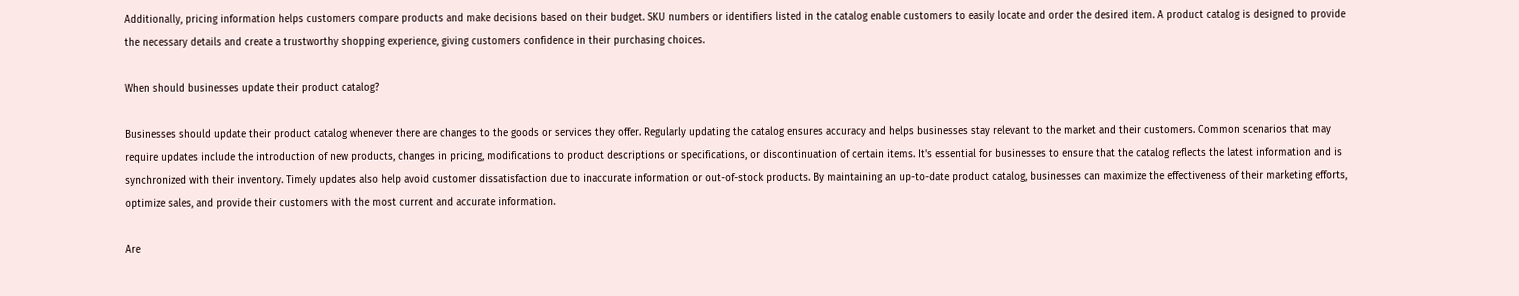Additionally, pricing information helps customers compare products and make decisions based on their budget. SKU numbers or identifiers listed in the catalog enable customers to easily locate and order the desired item. A product catalog is designed to provide the necessary details and create a trustworthy shopping experience, giving customers confidence in their purchasing choices.

When should businesses update their product catalog?

Businesses should update their product catalog whenever there are changes to the goods or services they offer. Regularly updating the catalog ensures accuracy and helps businesses stay relevant to the market and their customers. Common scenarios that may require updates include the introduction of new products, changes in pricing, modifications to product descriptions or specifications, or discontinuation of certain items. It's essential for businesses to ensure that the catalog reflects the latest information and is synchronized with their inventory. Timely updates also help avoid customer dissatisfaction due to inaccurate information or out-of-stock products. By maintaining an up-to-date product catalog, businesses can maximize the effectiveness of their marketing efforts, optimize sales, and provide their customers with the most current and accurate information.

Are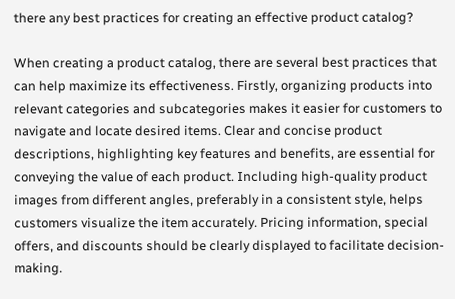there any best practices for creating an effective product catalog?

When creating a product catalog, there are several best practices that can help maximize its effectiveness. Firstly, organizing products into relevant categories and subcategories makes it easier for customers to navigate and locate desired items. Clear and concise product descriptions, highlighting key features and benefits, are essential for conveying the value of each product. Including high-quality product images from different angles, preferably in a consistent style, helps customers visualize the item accurately. Pricing information, special offers, and discounts should be clearly displayed to facilitate decision-making.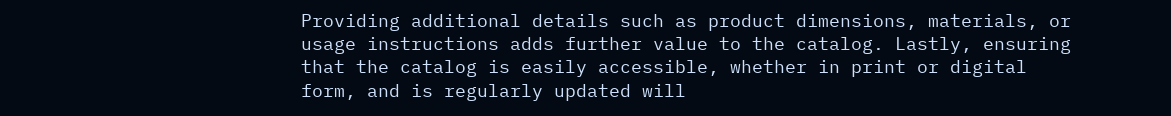Providing additional details such as product dimensions, materials, or usage instructions adds further value to the catalog. Lastly, ensuring that the catalog is easily accessible, whether in print or digital form, and is regularly updated will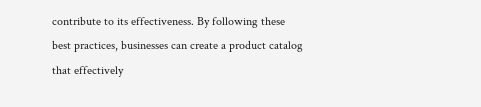contribute to its effectiveness. By following these best practices, businesses can create a product catalog that effectively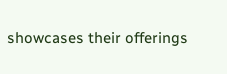showcases their offerings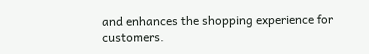and enhances the shopping experience for customers.